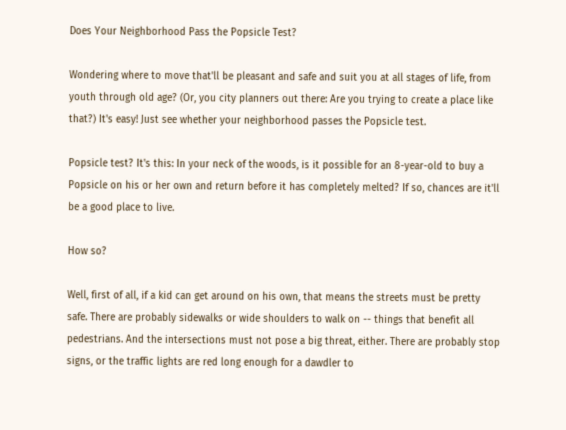Does Your Neighborhood Pass the Popsicle Test?

Wondering where to move that'll be pleasant and safe and suit you at all stages of life, from youth through old age? (Or, you city planners out there: Are you trying to create a place like that?) It's easy! Just see whether your neighborhood passes the Popsicle test.

Popsicle test? It's this: In your neck of the woods, is it possible for an 8-year-old to buy a Popsicle on his or her own and return before it has completely melted? If so, chances are it'll be a good place to live.

How so?

Well, first of all, if a kid can get around on his own, that means the streets must be pretty safe. There are probably sidewalks or wide shoulders to walk on -- things that benefit all pedestrians. And the intersections must not pose a big threat, either. There are probably stop signs, or the traffic lights are red long enough for a dawdler to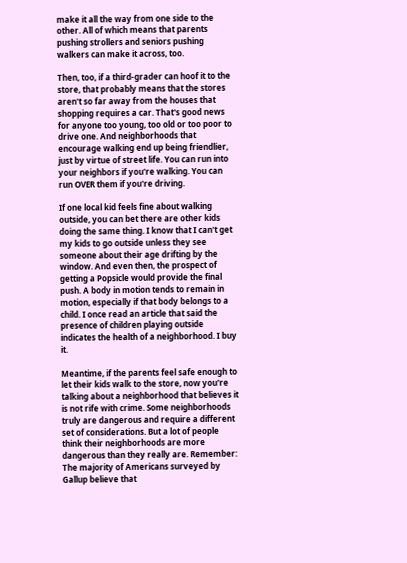make it all the way from one side to the other. All of which means that parents pushing strollers and seniors pushing walkers can make it across, too.

Then, too, if a third-grader can hoof it to the store, that probably means that the stores aren't so far away from the houses that shopping requires a car. That's good news for anyone too young, too old or too poor to drive one. And neighborhoods that encourage walking end up being friendlier, just by virtue of street life. You can run into your neighbors if you're walking. You can run OVER them if you're driving.

If one local kid feels fine about walking outside, you can bet there are other kids doing the same thing. I know that I can't get my kids to go outside unless they see someone about their age drifting by the window. And even then, the prospect of getting a Popsicle would provide the final push. A body in motion tends to remain in motion, especially if that body belongs to a child. I once read an article that said the presence of children playing outside indicates the health of a neighborhood. I buy it.

Meantime, if the parents feel safe enough to let their kids walk to the store, now you're talking about a neighborhood that believes it is not rife with crime. Some neighborhoods truly are dangerous and require a different set of considerations. But a lot of people think their neighborhoods are more dangerous than they really are. Remember: The majority of Americans surveyed by Gallup believe that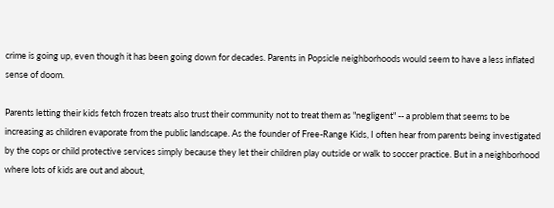crime is going up, even though it has been going down for decades. Parents in Popsicle neighborhoods would seem to have a less inflated sense of doom.

Parents letting their kids fetch frozen treats also trust their community not to treat them as "negligent" -- a problem that seems to be increasing as children evaporate from the public landscape. As the founder of Free-Range Kids, I often hear from parents being investigated by the cops or child protective services simply because they let their children play outside or walk to soccer practice. But in a neighborhood where lots of kids are out and about,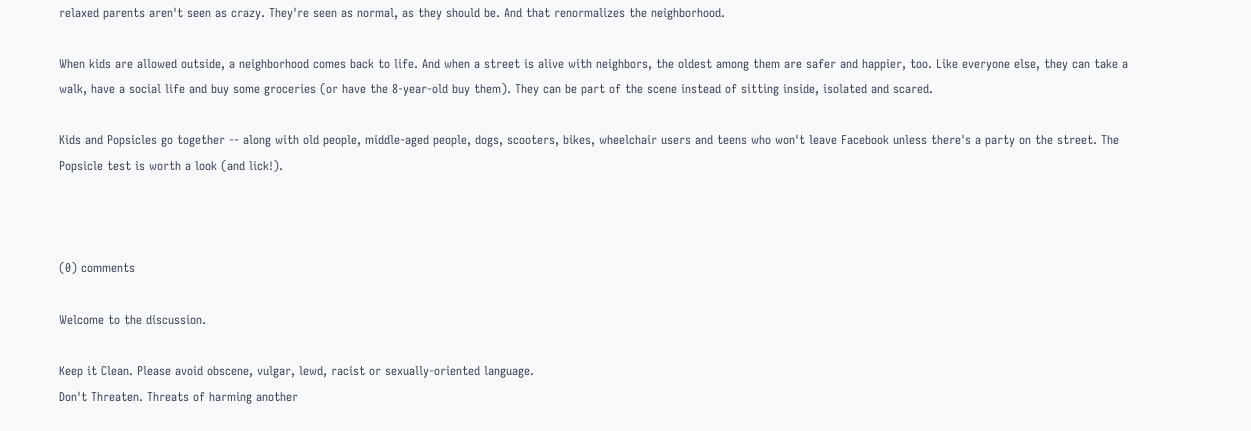relaxed parents aren't seen as crazy. They're seen as normal, as they should be. And that renormalizes the neighborhood.

When kids are allowed outside, a neighborhood comes back to life. And when a street is alive with neighbors, the oldest among them are safer and happier, too. Like everyone else, they can take a walk, have a social life and buy some groceries (or have the 8-year-old buy them). They can be part of the scene instead of sitting inside, isolated and scared.

Kids and Popsicles go together -- along with old people, middle-aged people, dogs, scooters, bikes, wheelchair users and teens who won't leave Facebook unless there's a party on the street. The Popsicle test is worth a look (and lick!).



(0) comments

Welcome to the discussion.

Keep it Clean. Please avoid obscene, vulgar, lewd, racist or sexually-oriented language.
Don't Threaten. Threats of harming another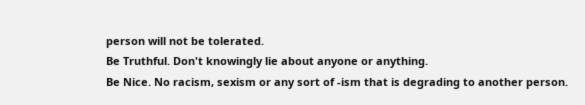person will not be tolerated.
Be Truthful. Don't knowingly lie about anyone or anything.
Be Nice. No racism, sexism or any sort of -ism that is degrading to another person.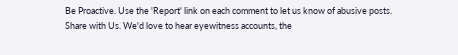Be Proactive. Use the 'Report' link on each comment to let us know of abusive posts.
Share with Us. We'd love to hear eyewitness accounts, the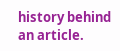history behind an article.